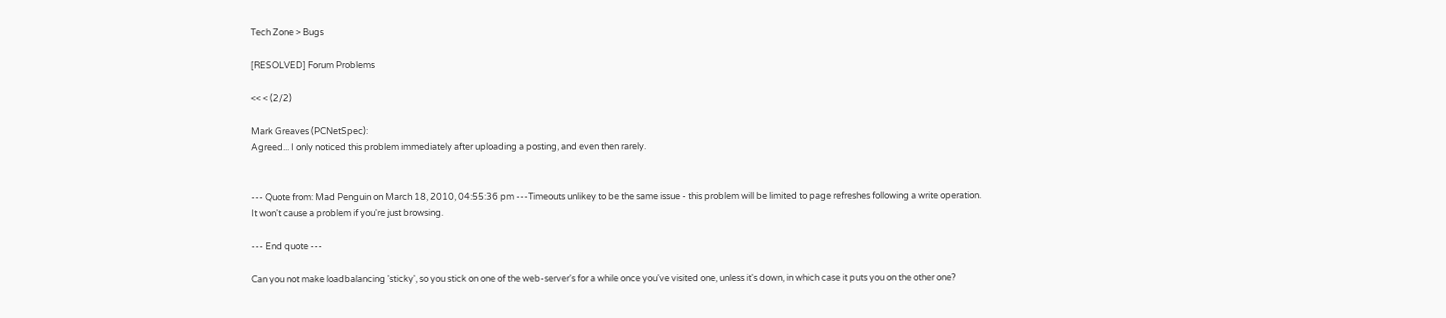Tech Zone > Bugs

[RESOLVED] Forum Problems

<< < (2/2)

Mark Greaves (PCNetSpec):
Agreed... I only noticed this problem immediately after uploading a posting, and even then rarely.


--- Quote from: Mad Penguin on March 18, 2010, 04:55:36 pm ---Timeouts unlikey to be the same issue - this problem will be limited to page refreshes following a write operation.
It won't cause a problem if you're just browsing.

--- End quote ---

Can you not make loadbalancing 'sticky', so you stick on one of the web-server's for a while once you've visited one, unless it's down, in which case it puts you on the other one?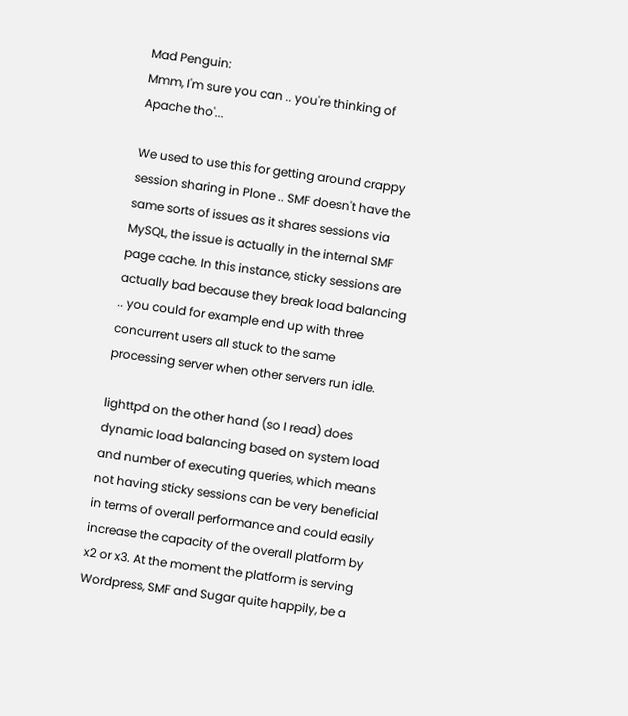Mad Penguin:
Mmm, I'm sure you can .. you're thinking of Apache tho'...

We used to use this for getting around crappy session sharing in Plone .. SMF doesn't have the same sorts of issues as it shares sessions via MySQL, the issue is actually in the internal SMF page cache. In this instance, sticky sessions are actually bad because they break load balancing .. you could for example end up with three concurrent users all stuck to the same processing server when other servers run idle.

lighttpd on the other hand (so I read) does dynamic load balancing based on system load and number of executing queries, which means not having sticky sessions can be very beneficial in terms of overall performance and could easily increase the capacity of the overall platform by x2 or x3. At the moment the platform is serving Wordpress, SMF and Sugar quite happily, be a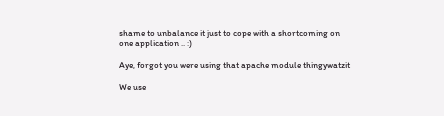shame to unbalance it just to cope with a shortcoming on one application .. :)

Aye, forgot you were using that apache module thingywatzit

We use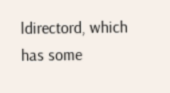ldirectord, which has some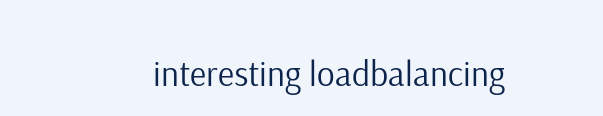interesting loadbalancing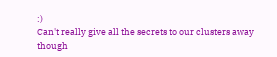:)
Can't really give all the secrets to our clusters away though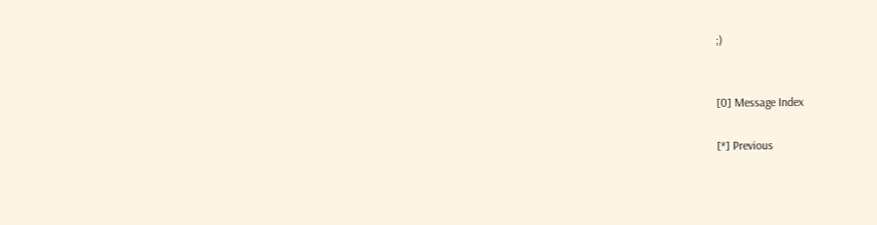;)


[0] Message Index

[*] Previous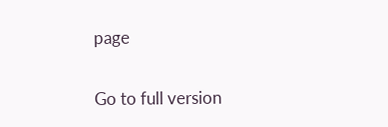page

Go to full version